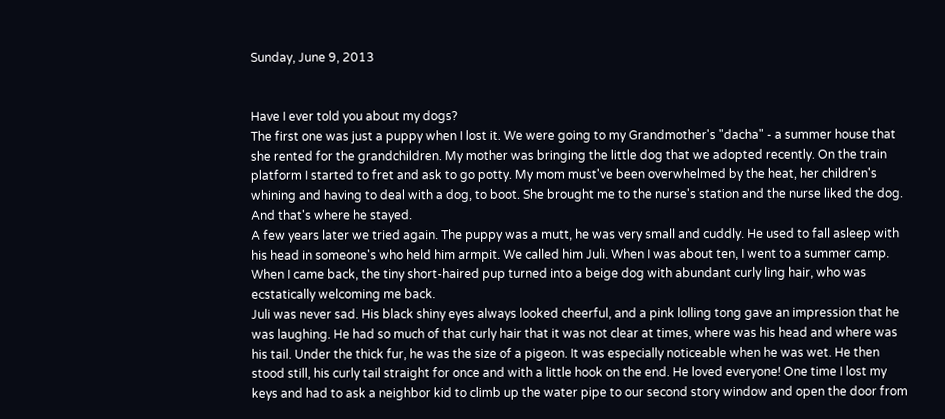Sunday, June 9, 2013


Have I ever told you about my dogs?
The first one was just a puppy when I lost it. We were going to my Grandmother's "dacha" - a summer house that she rented for the grandchildren. My mother was bringing the little dog that we adopted recently. On the train platform I started to fret and ask to go potty. My mom must've been overwhelmed by the heat, her children's whining and having to deal with a dog, to boot. She brought me to the nurse's station and the nurse liked the dog. And that's where he stayed.
A few years later we tried again. The puppy was a mutt, he was very small and cuddly. He used to fall asleep with his head in someone's who held him armpit. We called him Juli. When I was about ten, I went to a summer camp. When I came back, the tiny short-haired pup turned into a beige dog with abundant curly ling hair, who was ecstatically welcoming me back.
Juli was never sad. His black shiny eyes always looked cheerful, and a pink lolling tong gave an impression that he was laughing. He had so much of that curly hair that it was not clear at times, where was his head and where was his tail. Under the thick fur, he was the size of a pigeon. It was especially noticeable when he was wet. He then stood still, his curly tail straight for once and with a little hook on the end. He loved everyone! One time I lost my keys and had to ask a neighbor kid to climb up the water pipe to our second story window and open the door from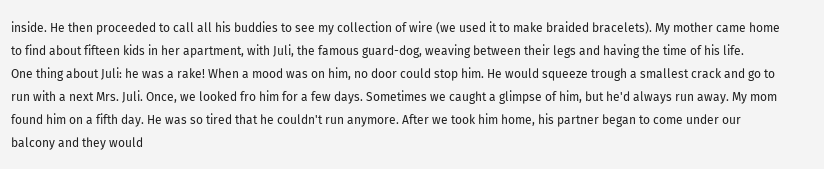inside. He then proceeded to call all his buddies to see my collection of wire (we used it to make braided bracelets). My mother came home to find about fifteen kids in her apartment, with Juli, the famous guard-dog, weaving between their legs and having the time of his life.
One thing about Juli: he was a rake! When a mood was on him, no door could stop him. He would squeeze trough a smallest crack and go to run with a next Mrs. Juli. Once, we looked fro him for a few days. Sometimes we caught a glimpse of him, but he'd always run away. My mom found him on a fifth day. He was so tired that he couldn't run anymore. After we took him home, his partner began to come under our balcony and they would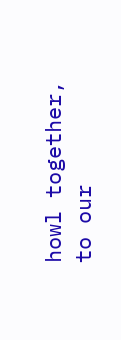howl together, to our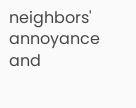neighbors' annoyance and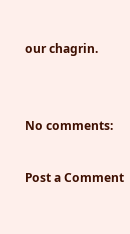our chagrin.


No comments:

Post a Comment